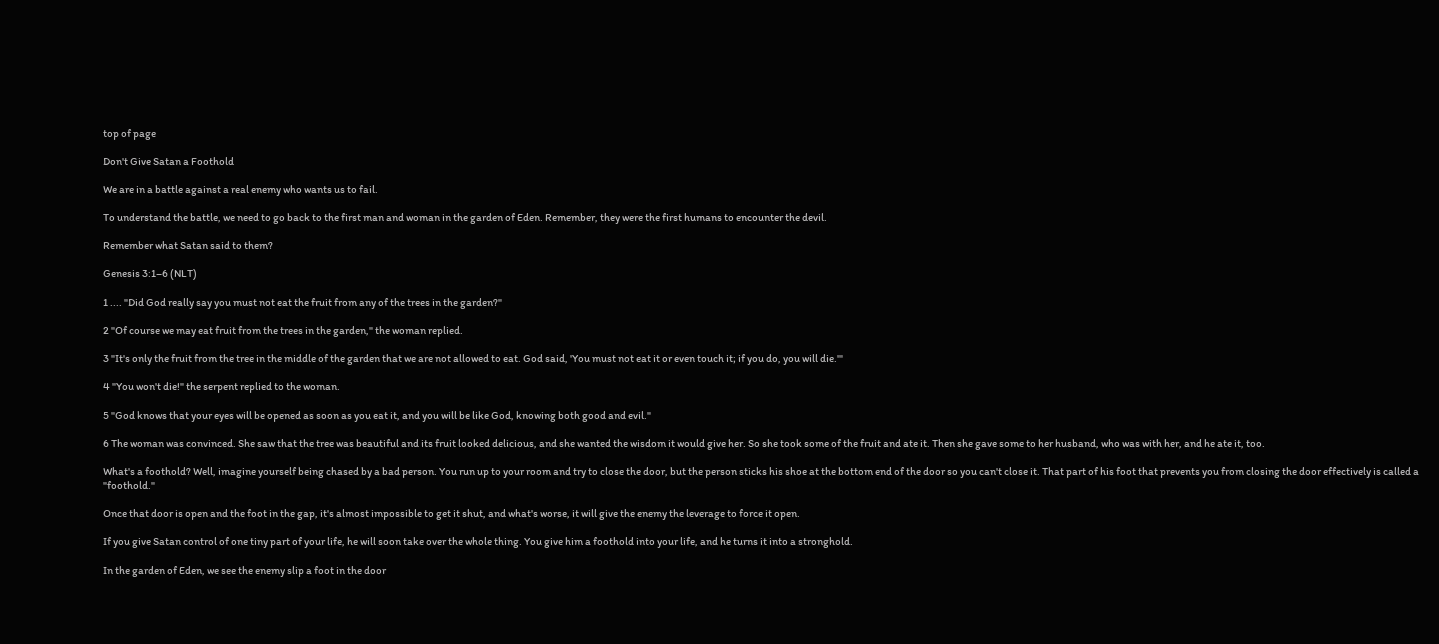top of page

Don't Give Satan a Foothold

We are in a battle against a real enemy who wants us to fail.

To understand the battle, we need to go back to the first man and woman in the garden of Eden. Remember, they were the first humans to encounter the devil.

Remember what Satan said to them?

Genesis 3:1–6 (NLT)

1 .... "Did God really say you must not eat the fruit from any of the trees in the garden?"

2 "Of course we may eat fruit from the trees in the garden," the woman replied.

3 "It's only the fruit from the tree in the middle of the garden that we are not allowed to eat. God said, 'You must not eat it or even touch it; if you do, you will die.'"

4 "You won't die!" the serpent replied to the woman.

5 "God knows that your eyes will be opened as soon as you eat it, and you will be like God, knowing both good and evil."

6 The woman was convinced. She saw that the tree was beautiful and its fruit looked delicious, and she wanted the wisdom it would give her. So she took some of the fruit and ate it. Then she gave some to her husband, who was with her, and he ate it, too.

What's a foothold? Well, imagine yourself being chased by a bad person. You run up to your room and try to close the door, but the person sticks his shoe at the bottom end of the door so you can't close it. That part of his foot that prevents you from closing the door effectively is called a "foothold."

Once that door is open and the foot in the gap, it's almost impossible to get it shut, and what's worse, it will give the enemy the leverage to force it open.

If you give Satan control of one tiny part of your life, he will soon take over the whole thing. You give him a foothold into your life, and he turns it into a stronghold.

In the garden of Eden, we see the enemy slip a foot in the door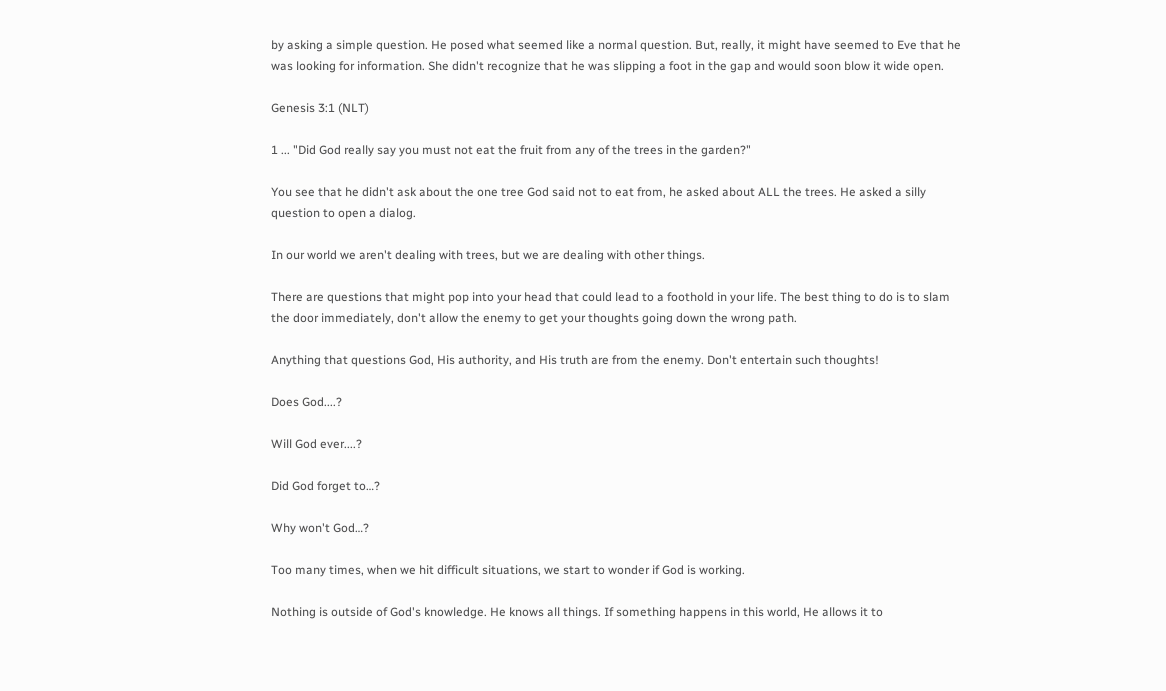by asking a simple question. He posed what seemed like a normal question. But, really, it might have seemed to Eve that he was looking for information. She didn't recognize that he was slipping a foot in the gap and would soon blow it wide open.

Genesis 3:1 (NLT)

1 ... "Did God really say you must not eat the fruit from any of the trees in the garden?"

You see that he didn't ask about the one tree God said not to eat from, he asked about ALL the trees. He asked a silly question to open a dialog.

In our world we aren't dealing with trees, but we are dealing with other things.

There are questions that might pop into your head that could lead to a foothold in your life. The best thing to do is to slam the door immediately, don't allow the enemy to get your thoughts going down the wrong path.

Anything that questions God, His authority, and His truth are from the enemy. Don't entertain such thoughts!

Does God....?

Will God ever....?

Did God forget to…?

Why won't God…?

Too many times, when we hit difficult situations, we start to wonder if God is working.

Nothing is outside of God's knowledge. He knows all things. If something happens in this world, He allows it to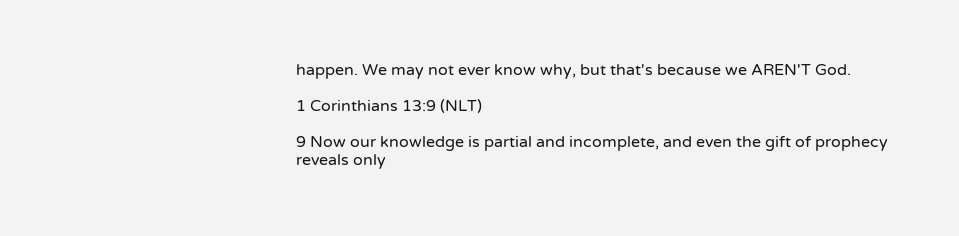happen. We may not ever know why, but that's because we AREN'T God.

1 Corinthians 13:9 (NLT)

9 Now our knowledge is partial and incomplete, and even the gift of prophecy reveals only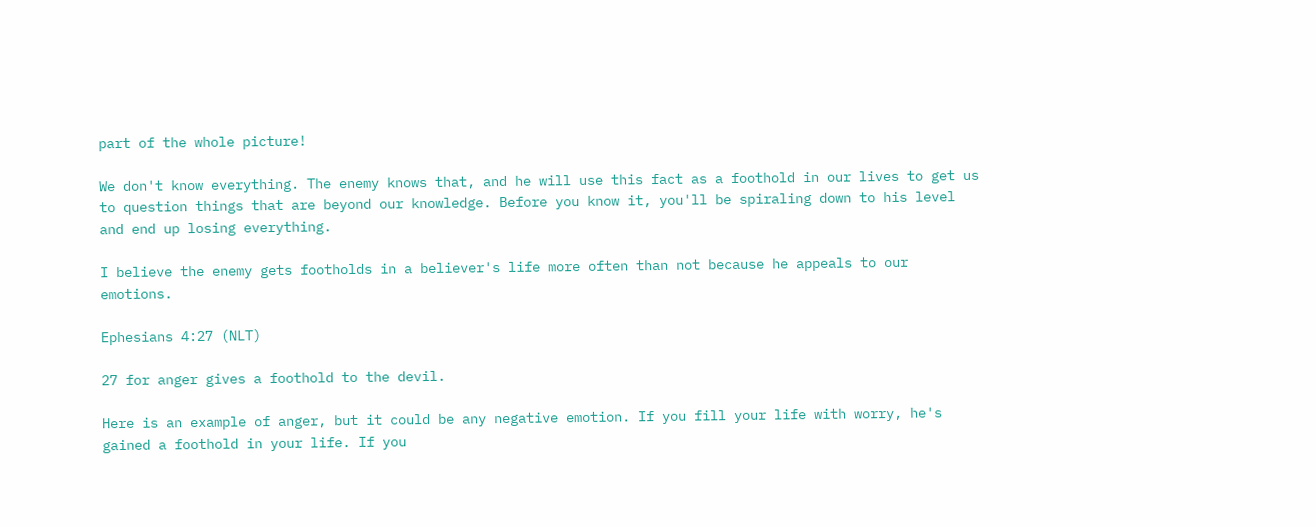part of the whole picture!

We don't know everything. The enemy knows that, and he will use this fact as a foothold in our lives to get us to question things that are beyond our knowledge. Before you know it, you'll be spiraling down to his level and end up losing everything.

I believe the enemy gets footholds in a believer's life more often than not because he appeals to our emotions.

Ephesians 4:27 (NLT)

27 for anger gives a foothold to the devil.

Here is an example of anger, but it could be any negative emotion. If you fill your life with worry, he's gained a foothold in your life. If you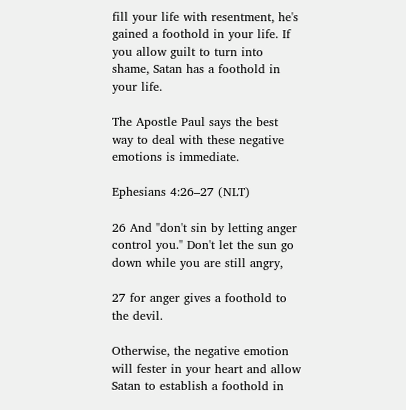fill your life with resentment, he's gained a foothold in your life. If you allow guilt to turn into shame, Satan has a foothold in your life.

The Apostle Paul says the best way to deal with these negative emotions is immediate.

Ephesians 4:26–27 (NLT)

26 And "don't sin by letting anger control you." Don't let the sun go down while you are still angry,

27 for anger gives a foothold to the devil.

Otherwise, the negative emotion will fester in your heart and allow Satan to establish a foothold in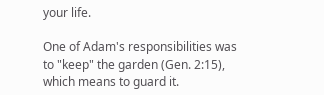your life.

One of Adam's responsibilities was to "keep" the garden (Gen. 2:15), which means to guard it.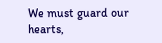We must guard our hearts,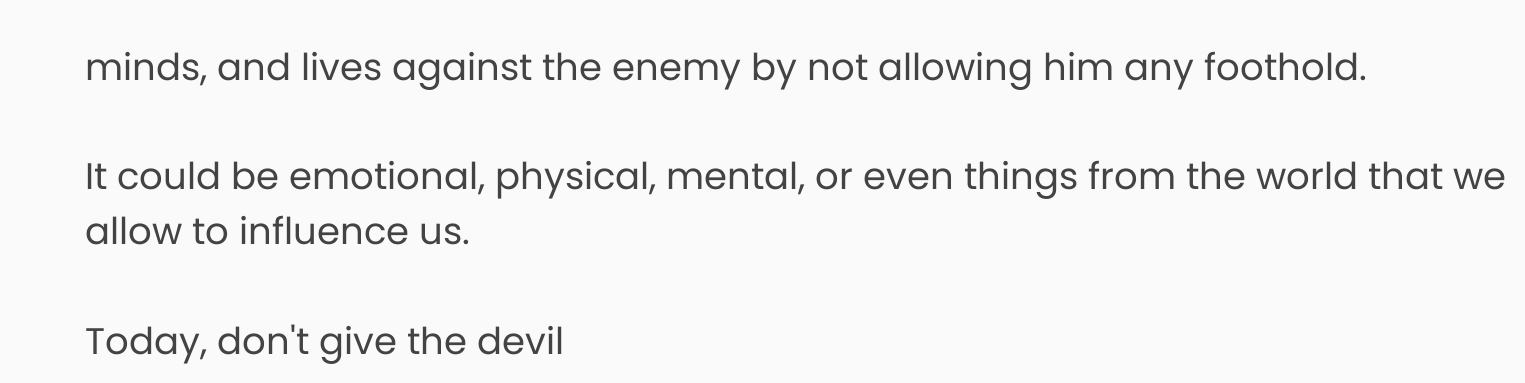minds, and lives against the enemy by not allowing him any foothold.

It could be emotional, physical, mental, or even things from the world that we allow to influence us.

Today, don't give the devil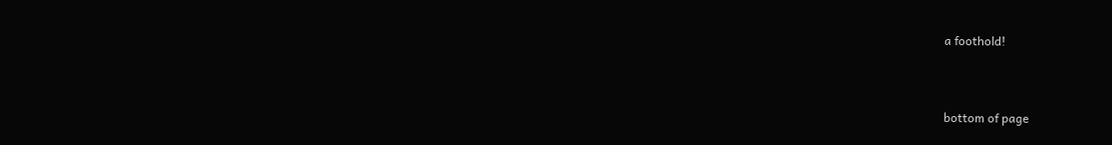a foothold!


bottom of page